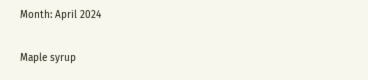Month: April 2024

Maple syrup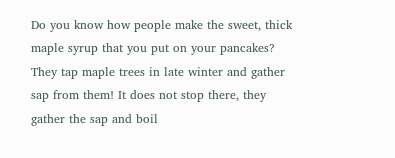Do you know how people make the sweet, thick maple syrup that you put on your pancakes? They tap maple trees in late winter and gather sap from them! It does not stop there, they gather the sap and boil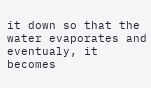it down so that the water evaporates and eventualy, it becomes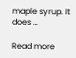maple syrup. It does …

Read more